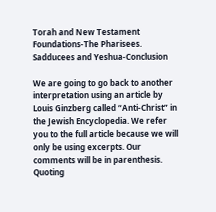Torah and New Testament Foundations-The Pharisees. Sadducees and Yeshua-Conclusion

We are going to go back to another interpretation using an article by Louis Ginzberg called “Anti-Christ” in the Jewish Encyclopedia. We refer you to the full article because we will only be using excerpts. Our comments will be in parenthesis. Quoting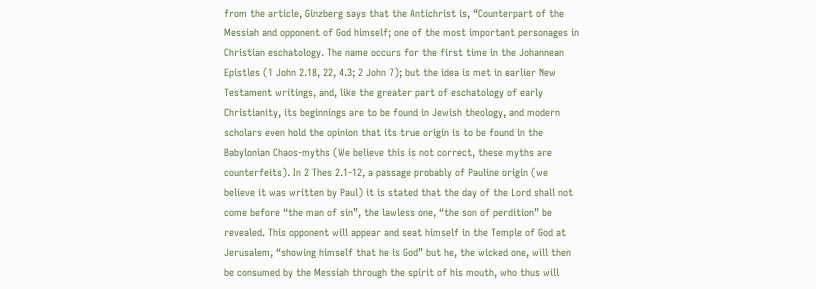from the article, Ginzberg says that the Antichrist is, “Counterpart of the Messiah and opponent of God himself; one of the most important personages in Christian eschatology. The name occurs for the first time in the Johannean Epistles (1 John 2.18, 22, 4.3; 2 John 7); but the idea is met in earlier New Testament writings, and, like the greater part of eschatology of early Christianity, its beginnings are to be found in Jewish theology, and modern scholars even hold the opinion that its true origin is to be found in the Babylonian Chaos-myths (We believe this is not correct, these myths are counterfeits). In 2 Thes 2.1-12, a passage probably of Pauline origin (we believe it was written by Paul) it is stated that the day of the Lord shall not come before “the man of sin”, the lawless one, “the son of perdition” be revealed. This opponent will appear and seat himself in the Temple of God at Jerusalem, “showing himself that he is God” but he, the wicked one, will then be consumed by the Messiah through the spirit of his mouth, who thus will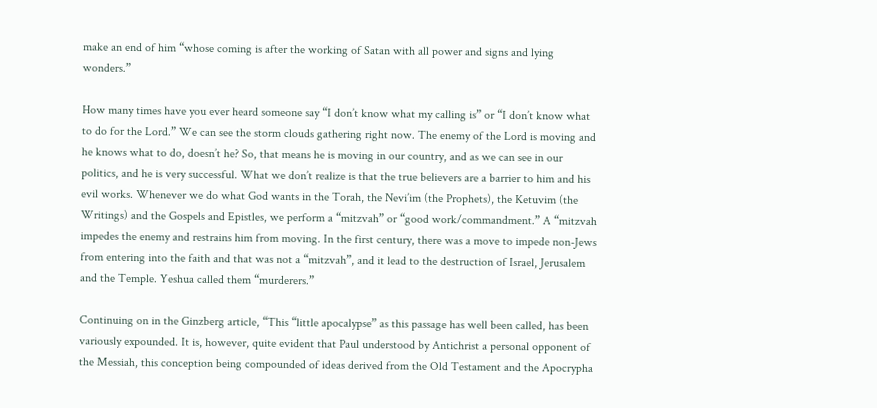make an end of him “whose coming is after the working of Satan with all power and signs and lying wonders.”

How many times have you ever heard someone say “I don’t know what my calling is” or “I don’t know what to do for the Lord.” We can see the storm clouds gathering right now. The enemy of the Lord is moving and he knows what to do, doesn’t he? So, that means he is moving in our country, and as we can see in our politics, and he is very successful. What we don’t realize is that the true believers are a barrier to him and his evil works. Whenever we do what God wants in the Torah, the Nevi’im (the Prophets), the Ketuvim (the Writings) and the Gospels and Epistles, we perform a “mitzvah” or “good work/commandment.” A “mitzvah impedes the enemy and restrains him from moving. In the first century, there was a move to impede non-Jews from entering into the faith and that was not a “mitzvah”, and it lead to the destruction of Israel, Jerusalem and the Temple. Yeshua called them “murderers.”

Continuing on in the Ginzberg article, “This “little apocalypse” as this passage has well been called, has been variously expounded. It is, however, quite evident that Paul understood by Antichrist a personal opponent of the Messiah, this conception being compounded of ideas derived from the Old Testament and the Apocrypha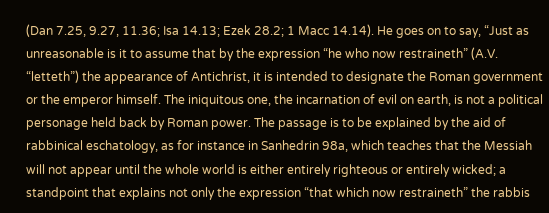(Dan 7.25, 9.27, 11.36; Isa 14.13; Ezek 28.2; 1 Macc 14.14). He goes on to say, “Just as unreasonable is it to assume that by the expression “he who now restraineth” (A.V. “letteth”) the appearance of Antichrist, it is intended to designate the Roman government or the emperor himself. The iniquitous one, the incarnation of evil on earth, is not a political personage held back by Roman power. The passage is to be explained by the aid of rabbinical eschatology, as for instance in Sanhedrin 98a, which teaches that the Messiah will not appear until the whole world is either entirely righteous or entirely wicked; a standpoint that explains not only the expression “that which now restraineth” the rabbis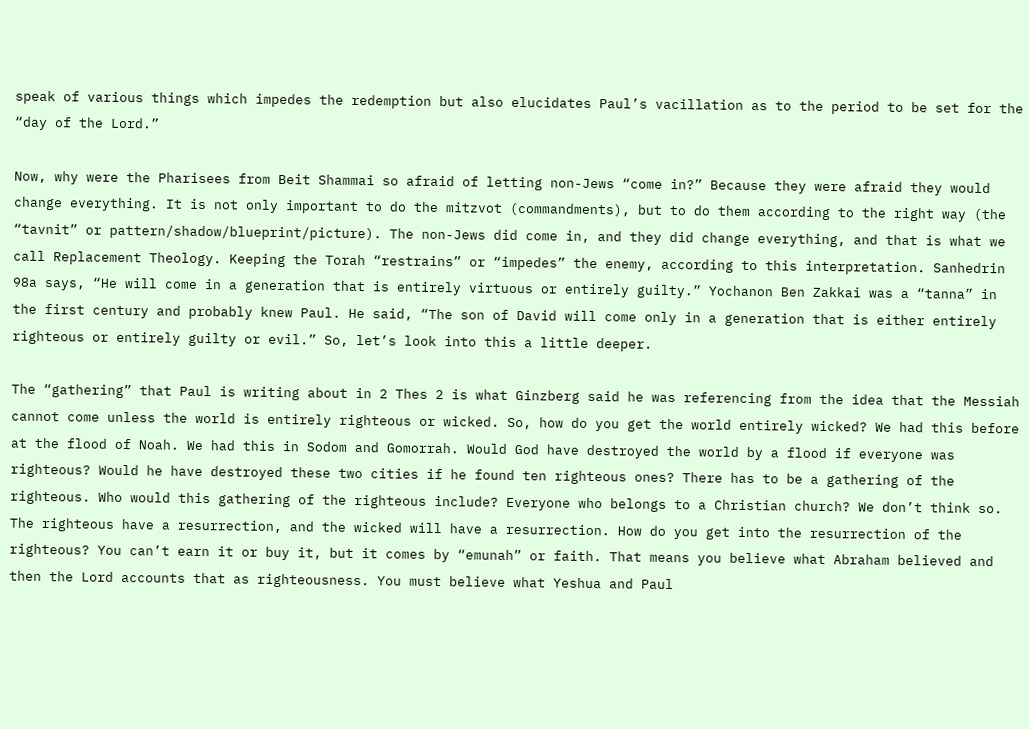speak of various things which impedes the redemption but also elucidates Paul’s vacillation as to the period to be set for the “day of the Lord.”

Now, why were the Pharisees from Beit Shammai so afraid of letting non-Jews “come in?” Because they were afraid they would change everything. It is not only important to do the mitzvot (commandments), but to do them according to the right way (the “tavnit” or pattern/shadow/blueprint/picture). The non-Jews did come in, and they did change everything, and that is what we call Replacement Theology. Keeping the Torah “restrains” or “impedes” the enemy, according to this interpretation. Sanhedrin 98a says, “He will come in a generation that is entirely virtuous or entirely guilty.” Yochanon Ben Zakkai was a “tanna” in the first century and probably knew Paul. He said, “The son of David will come only in a generation that is either entirely righteous or entirely guilty or evil.” So, let’s look into this a little deeper.

The “gathering” that Paul is writing about in 2 Thes 2 is what Ginzberg said he was referencing from the idea that the Messiah cannot come unless the world is entirely righteous or wicked. So, how do you get the world entirely wicked? We had this before at the flood of Noah. We had this in Sodom and Gomorrah. Would God have destroyed the world by a flood if everyone was righteous? Would he have destroyed these two cities if he found ten righteous ones? There has to be a gathering of the righteous. Who would this gathering of the righteous include? Everyone who belongs to a Christian church? We don’t think so. The righteous have a resurrection, and the wicked will have a resurrection. How do you get into the resurrection of the righteous? You can’t earn it or buy it, but it comes by “emunah” or faith. That means you believe what Abraham believed and then the Lord accounts that as righteousness. You must believe what Yeshua and Paul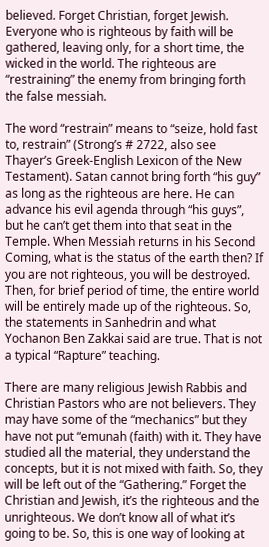believed. Forget Christian, forget Jewish. Everyone who is righteous by faith will be gathered, leaving only, for a short time, the wicked in the world. The righteous are “restraining” the enemy from bringing forth the false messiah.

The word “restrain” means to “seize, hold fast to, restrain” (Strong’s # 2722, also see Thayer’s Greek-English Lexicon of the New Testament). Satan cannot bring forth “his guy” as long as the righteous are here. He can advance his evil agenda through “his guys”, but he can’t get them into that seat in the Temple. When Messiah returns in his Second Coming, what is the status of the earth then? If you are not righteous, you will be destroyed. Then, for brief period of time, the entire world will be entirely made up of the righteous. So, the statements in Sanhedrin and what Yochanon Ben Zakkai said are true. That is not a typical “Rapture” teaching.

There are many religious Jewish Rabbis and Christian Pastors who are not believers. They may have some of the “mechanics” but they have not put “emunah (faith) with it. They have studied all the material, they understand the concepts, but it is not mixed with faith. So, they will be left out of the “Gathering.” Forget the Christian and Jewish, it’s the righteous and the unrighteous. We don’t know all of what it’s going to be. So, this is one way of looking at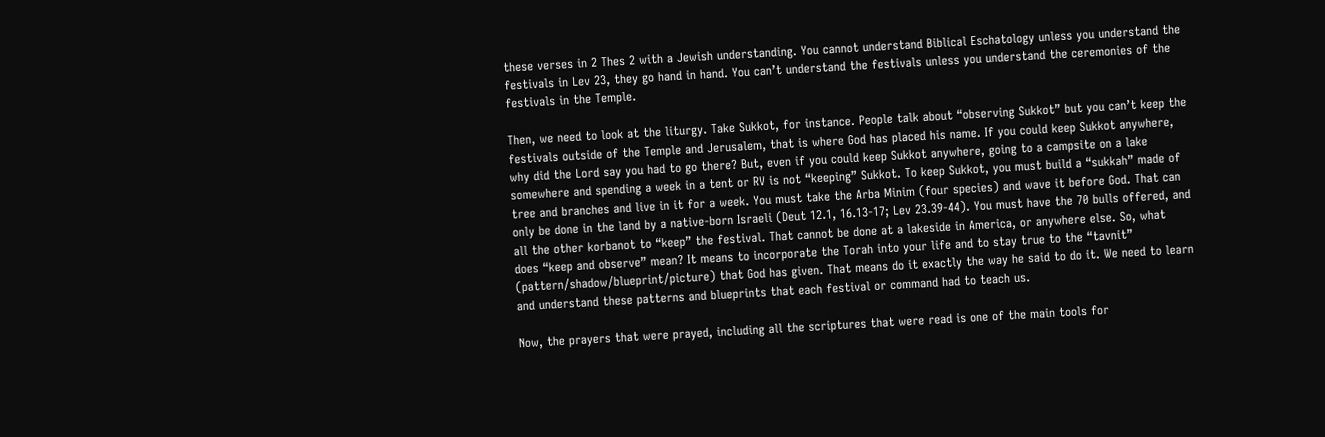these verses in 2 Thes 2 with a Jewish understanding. You cannot understand Biblical Eschatology unless you understand the festivals in Lev 23, they go hand in hand. You can’t understand the festivals unless you understand the ceremonies of the festivals in the Temple.

Then, we need to look at the liturgy. Take Sukkot, for instance. People talk about “observing Sukkot” but you can’t keep the festivals outside of the Temple and Jerusalem, that is where God has placed his name. If you could keep Sukkot anywhere, why did the Lord say you had to go there? But, even if you could keep Sukkot anywhere, going to a campsite on a lake somewhere and spending a week in a tent or RV is not “keeping” Sukkot. To keep Sukkot, you must build a “sukkah” made of tree and branches and live in it for a week. You must take the Arba Minim (four species) and wave it before God. That can only be done in the land by a native-born Israeli (Deut 12.1, 16.13-17; Lev 23.39-44). You must have the 70 bulls offered, and all the other korbanot to “keep” the festival. That cannot be done at a lakeside in America, or anywhere else. So, what does “keep and observe” mean? It means to incorporate the Torah into your life and to stay true to the “tavnit” (pattern/shadow/blueprint/picture) that God has given. That means do it exactly the way he said to do it. We need to learn and understand these patterns and blueprints that each festival or command had to teach us.

Now, the prayers that were prayed, including all the scriptures that were read is one of the main tools for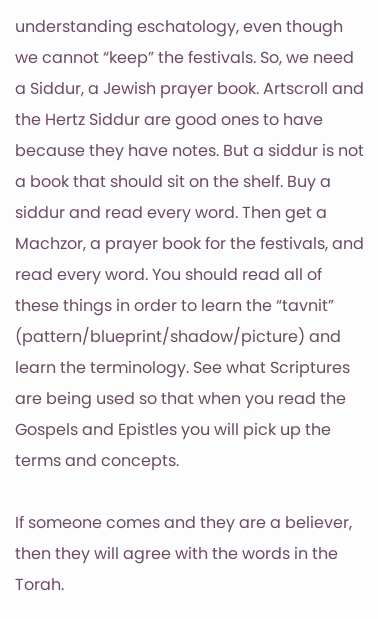understanding eschatology, even though we cannot “keep” the festivals. So, we need a Siddur, a Jewish prayer book. Artscroll and the Hertz Siddur are good ones to have because they have notes. But a siddur is not a book that should sit on the shelf. Buy a siddur and read every word. Then get a Machzor, a prayer book for the festivals, and read every word. You should read all of these things in order to learn the “tavnit” (pattern/blueprint/shadow/picture) and learn the terminology. See what Scriptures are being used so that when you read the Gospels and Epistles you will pick up the terms and concepts.

If someone comes and they are a believer, then they will agree with the words in the Torah.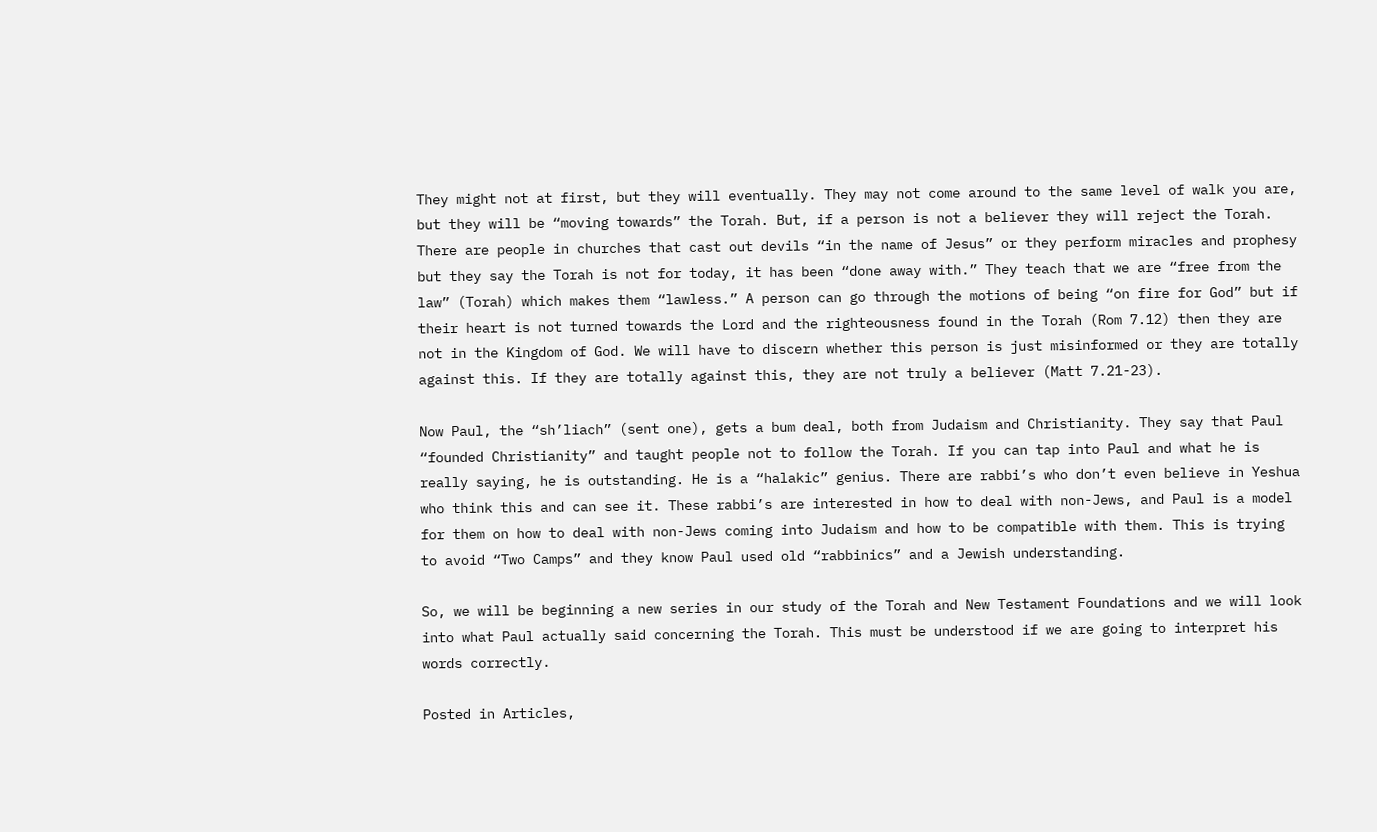They might not at first, but they will eventually. They may not come around to the same level of walk you are, but they will be “moving towards” the Torah. But, if a person is not a believer they will reject the Torah. There are people in churches that cast out devils “in the name of Jesus” or they perform miracles and prophesy but they say the Torah is not for today, it has been “done away with.” They teach that we are “free from the law” (Torah) which makes them “lawless.” A person can go through the motions of being “on fire for God” but if their heart is not turned towards the Lord and the righteousness found in the Torah (Rom 7.12) then they are not in the Kingdom of God. We will have to discern whether this person is just misinformed or they are totally against this. If they are totally against this, they are not truly a believer (Matt 7.21-23).

Now Paul, the “sh’liach” (sent one), gets a bum deal, both from Judaism and Christianity. They say that Paul “founded Christianity” and taught people not to follow the Torah. If you can tap into Paul and what he is really saying, he is outstanding. He is a “halakic” genius. There are rabbi’s who don’t even believe in Yeshua who think this and can see it. These rabbi’s are interested in how to deal with non-Jews, and Paul is a model for them on how to deal with non-Jews coming into Judaism and how to be compatible with them. This is trying to avoid “Two Camps” and they know Paul used old “rabbinics” and a Jewish understanding.

So, we will be beginning a new series in our study of the Torah and New Testament Foundations and we will look into what Paul actually said concerning the Torah. This must be understood if we are going to interpret his words correctly.

Posted in Articles,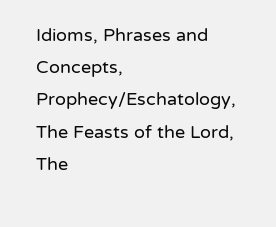Idioms, Phrases and Concepts, Prophecy/Eschatology, The Feasts of the Lord, The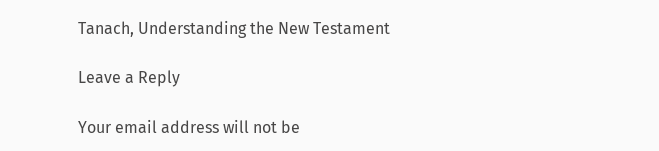Tanach, Understanding the New Testament

Leave a Reply

Your email address will not be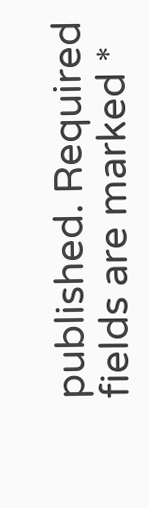published. Required fields are marked *